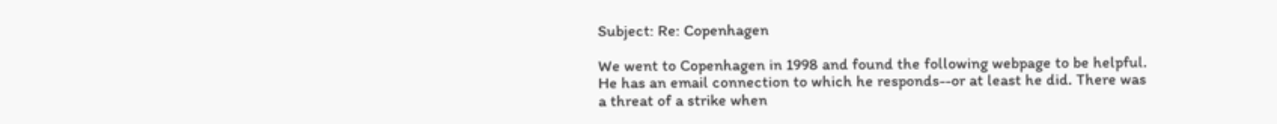Subject: Re: Copenhagen

We went to Copenhagen in 1998 and found the following webpage to be helpful. He has an email connection to which he responds--or at least he did. There was a threat of a strike when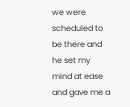we were scheduled to be there and he set my mind at ease and gave me a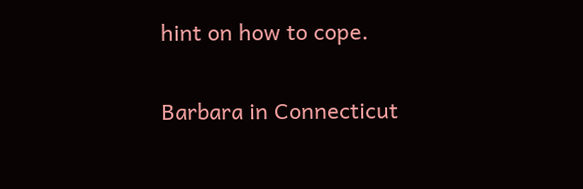hint on how to cope.

Barbara in Connecticut